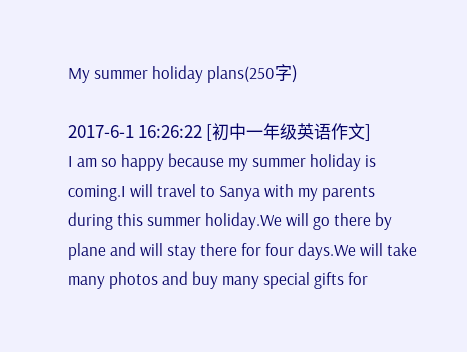My summer holiday plans(250字)

2017-6-1 16:26:22 [初中一年级英语作文]
I am so happy because my summer holiday is coming.I will travel to Sanya with my parents during this summer holiday.We will go there by plane and will stay there for four days.We will take many photos and buy many special gifts for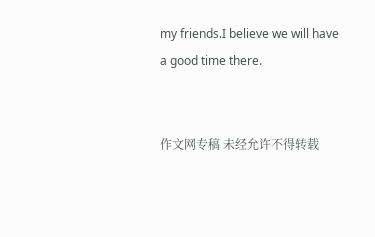my friends.I believe we will have a good time there.


作文网专稿 未经允许不得转载